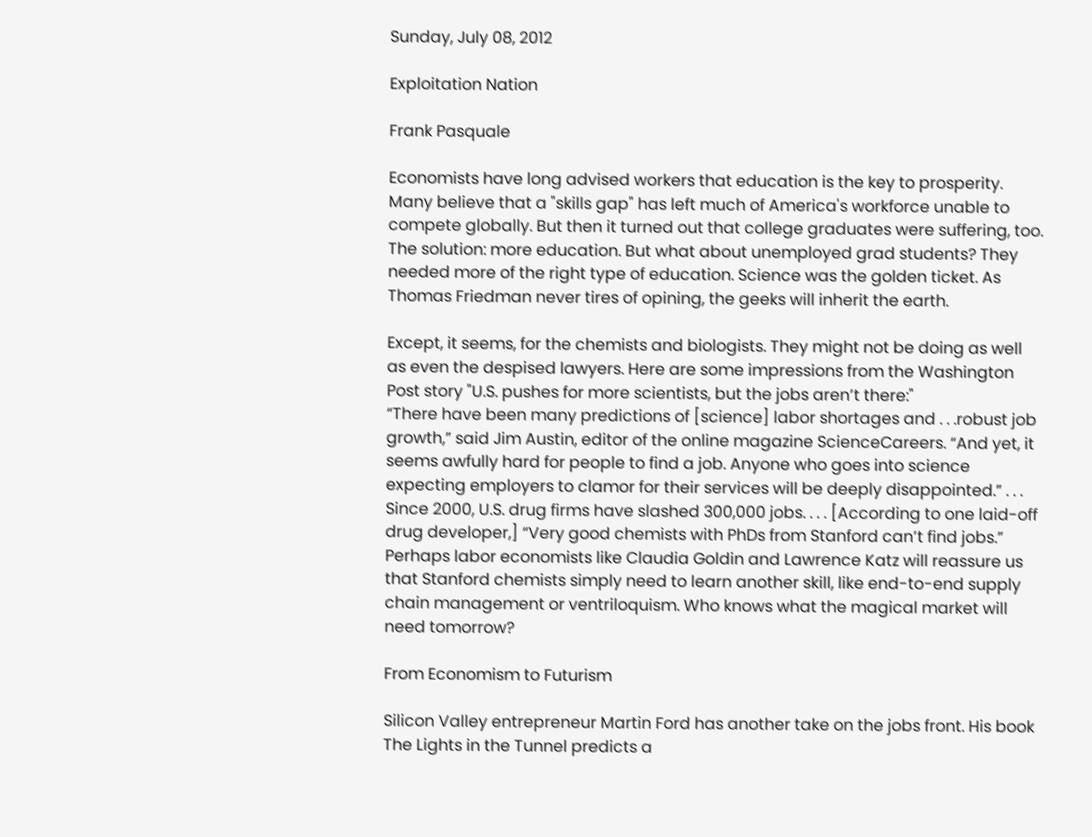Sunday, July 08, 2012

Exploitation Nation

Frank Pasquale

Economists have long advised workers that education is the key to prosperity. Many believe that a "skills gap" has left much of America's workforce unable to compete globally. But then it turned out that college graduates were suffering, too. The solution: more education. But what about unemployed grad students? They needed more of the right type of education. Science was the golden ticket. As Thomas Friedman never tires of opining, the geeks will inherit the earth.

Except, it seems, for the chemists and biologists. They might not be doing as well as even the despised lawyers. Here are some impressions from the Washington Post story "U.S. pushes for more scientists, but the jobs aren’t there:"
“There have been many predictions of [science] labor shortages and . . .robust job growth,” said Jim Austin, editor of the online magazine ScienceCareers. “And yet, it seems awfully hard for people to find a job. Anyone who goes into science expecting employers to clamor for their services will be deeply disappointed.” . . . Since 2000, U.S. drug firms have slashed 300,000 jobs. . . . [According to one laid-off drug developer,] “Very good chemists with PhDs from Stanford can’t find jobs.”
Perhaps labor economists like Claudia Goldin and Lawrence Katz will reassure us that Stanford chemists simply need to learn another skill, like end-to-end supply chain management or ventriloquism. Who knows what the magical market will need tomorrow?

From Economism to Futurism

Silicon Valley entrepreneur Martin Ford has another take on the jobs front. His book The Lights in the Tunnel predicts a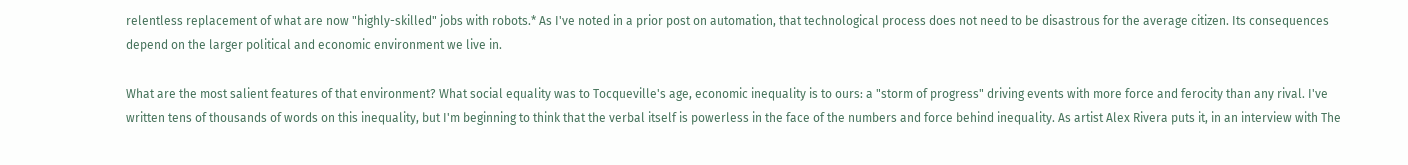relentless replacement of what are now "highly-skilled" jobs with robots.* As I've noted in a prior post on automation, that technological process does not need to be disastrous for the average citizen. Its consequences depend on the larger political and economic environment we live in.

What are the most salient features of that environment? What social equality was to Tocqueville's age, economic inequality is to ours: a "storm of progress" driving events with more force and ferocity than any rival. I've written tens of thousands of words on this inequality, but I'm beginning to think that the verbal itself is powerless in the face of the numbers and force behind inequality. As artist Alex Rivera puts it, in an interview with The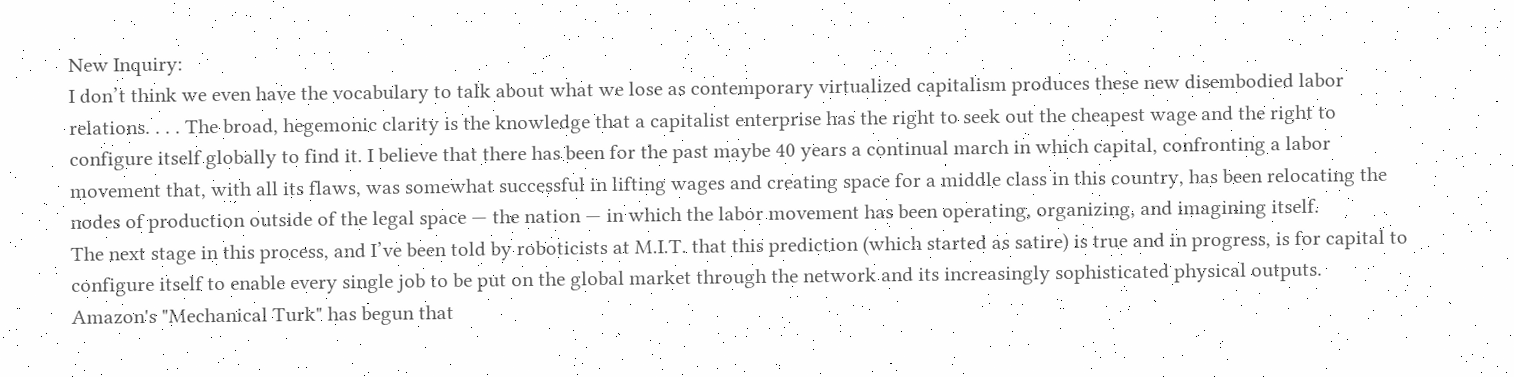New Inquiry:
I don’t think we even have the vocabulary to talk about what we lose as contemporary virtualized capitalism produces these new disembodied labor relations. . . . The broad, hegemonic clarity is the knowledge that a capitalist enterprise has the right to seek out the cheapest wage and the right to configure itself globally to find it. I believe that there has been for the past maybe 40 years a continual march in which capital, confronting a labor movement that, with all its flaws, was somewhat successful in lifting wages and creating space for a middle class in this country, has been relocating the nodes of production outside of the legal space — the nation — in which the labor movement has been operating, organizing, and imagining itself.
The next stage in this process, and I’ve been told by roboticists at M.I.T. that this prediction (which started as satire) is true and in progress, is for capital to configure itself to enable every single job to be put on the global market through the network and its increasingly sophisticated physical outputs.
Amazon's "Mechanical Turk" has begun that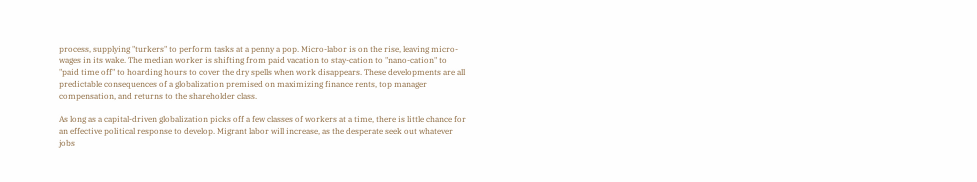process, supplying "turkers" to perform tasks at a penny a pop. Micro-labor is on the rise, leaving micro-wages in its wake. The median worker is shifting from paid vacation to stay-cation to "nano-cation" to "paid time off" to hoarding hours to cover the dry spells when work disappears. These developments are all predictable consequences of a globalization premised on maximizing finance rents, top manager compensation, and returns to the shareholder class.

As long as a capital-driven globalization picks off a few classes of workers at a time, there is little chance for an effective political response to develop. Migrant labor will increase, as the desperate seek out whatever jobs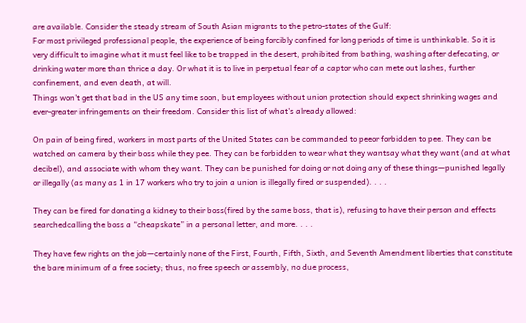are available. Consider the steady stream of South Asian migrants to the petro-states of the Gulf:
For most privileged professional people, the experience of being forcibly confined for long periods of time is unthinkable. So it is very difficult to imagine what it must feel like to be trapped in the desert, prohibited from bathing, washing after defecating, or drinking water more than thrice a day. Or what it is to live in perpetual fear of a captor who can mete out lashes, further confinement, and even death, at will.
Things won't get that bad in the US any time soon, but employees without union protection should expect shrinking wages and ever-greater infringements on their freedom. Consider this list of what's already allowed:

On pain of being fired, workers in most parts of the United States can be commanded to peeor forbidden to pee. They can be watched on camera by their boss while they pee. They can be forbidden to wear what they wantsay what they want (and at what decibel), and associate with whom they want. They can be punished for doing or not doing any of these things—punished legally or illegally (as many as 1 in 17 workers who try to join a union is illegally fired or suspended). . . .

They can be fired for donating a kidney to their boss(fired by the same boss, that is), refusing to have their person and effects searchedcalling the boss a “cheapskate” in a personal letter, and more. . . .

They have few rights on the job—certainly none of the First, Fourth, Fifth, Sixth, and Seventh Amendment liberties that constitute the bare minimum of a free society; thus, no free speech or assembly, no due process,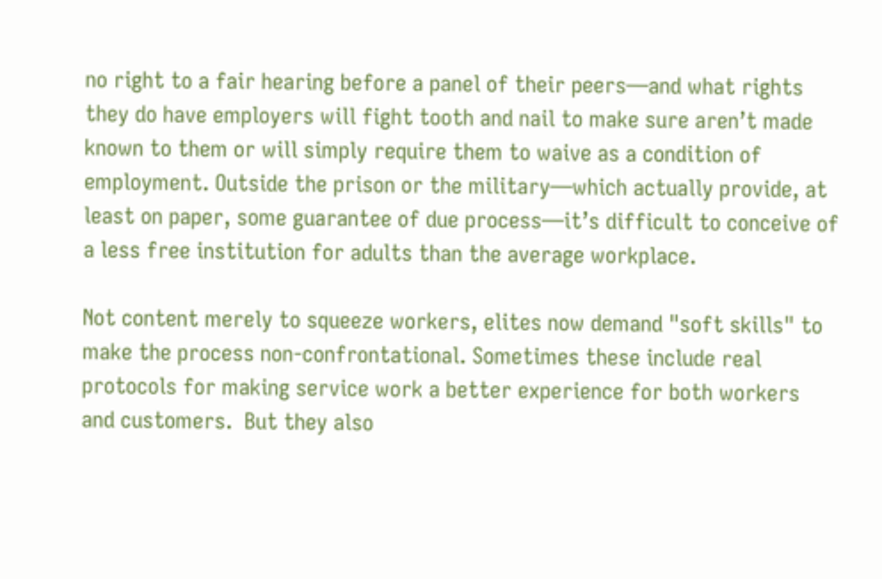no right to a fair hearing before a panel of their peers—and what rights they do have employers will fight tooth and nail to make sure aren’t made known to them or will simply require them to waive as a condition of employment. Outside the prison or the military—which actually provide, at least on paper, some guarantee of due process—it’s difficult to conceive of a less free institution for adults than the average workplace.

Not content merely to squeeze workers, elites now demand "soft skills" to make the process non-confrontational. Sometimes these include real protocols for making service work a better experience for both workers and customers.  But they also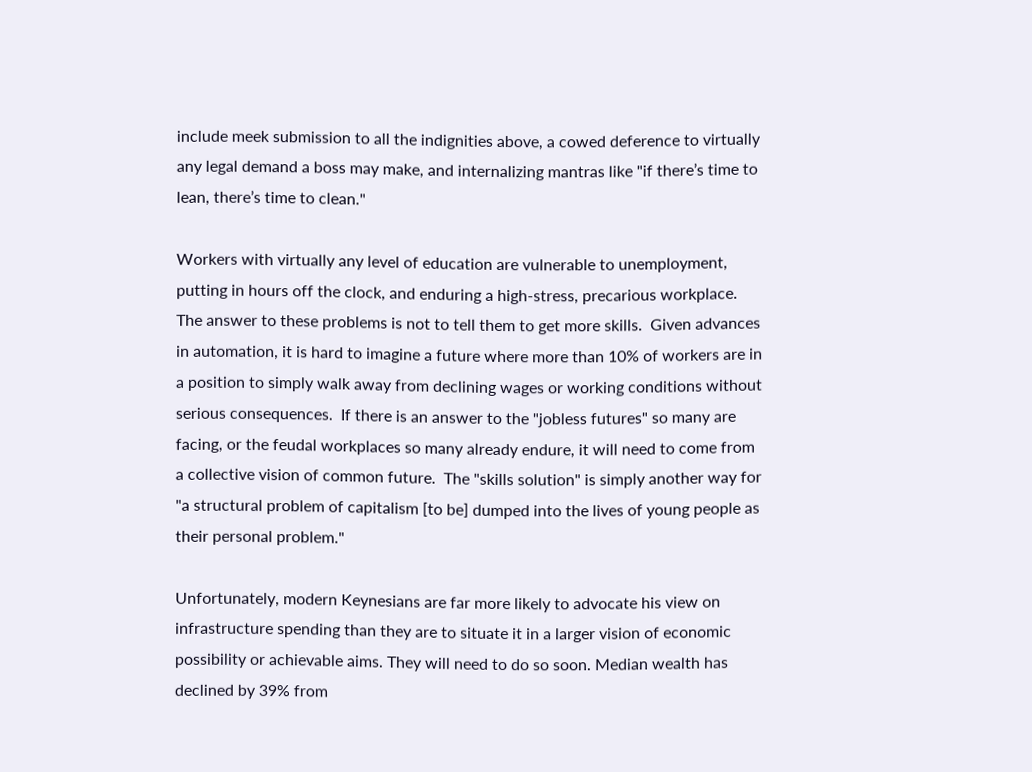include meek submission to all the indignities above, a cowed deference to virtually any legal demand a boss may make, and internalizing mantras like "if there’s time to lean, there’s time to clean."

Workers with virtually any level of education are vulnerable to unemployment, putting in hours off the clock, and enduring a high-stress, precarious workplace.  The answer to these problems is not to tell them to get more skills.  Given advances in automation, it is hard to imagine a future where more than 10% of workers are in a position to simply walk away from declining wages or working conditions without serious consequences.  If there is an answer to the "jobless futures" so many are facing, or the feudal workplaces so many already endure, it will need to come from a collective vision of common future.  The "skills solution" is simply another way for "a structural problem of capitalism [to be] dumped into the lives of young people as their personal problem."

Unfortunately, modern Keynesians are far more likely to advocate his view on infrastructure spending than they are to situate it in a larger vision of economic possibility or achievable aims. They will need to do so soon. Median wealth has declined by 39% from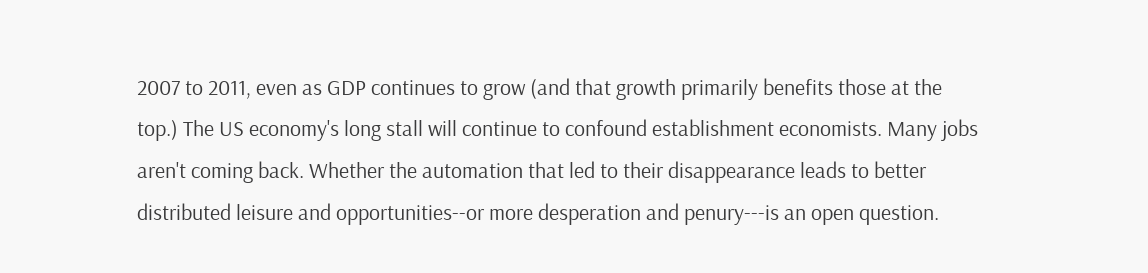2007 to 2011, even as GDP continues to grow (and that growth primarily benefits those at the top.) The US economy's long stall will continue to confound establishment economists. Many jobs aren't coming back. Whether the automation that led to their disappearance leads to better distributed leisure and opportunities--or more desperation and penury---is an open question.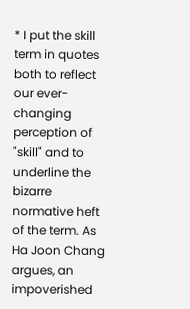* I put the skill term in quotes both to reflect our ever-changing perception of "skill" and to underline the bizarre normative heft of the term. As Ha Joon Chang argues, an impoverished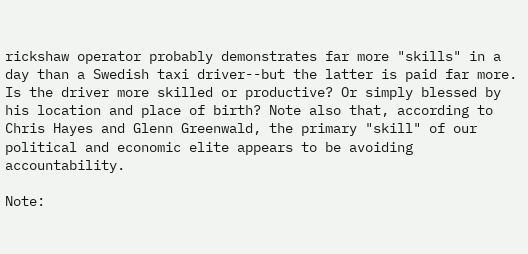rickshaw operator probably demonstrates far more "skills" in a day than a Swedish taxi driver--but the latter is paid far more. Is the driver more skilled or productive? Or simply blessed by his location and place of birth? Note also that, according to Chris Hayes and Glenn Greenwald, the primary "skill" of our political and economic elite appears to be avoiding accountability.

Note: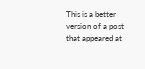This is a better version of a post that appeared at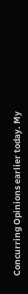Concurring Opinions earlier today. My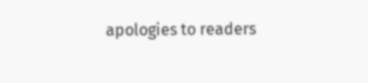apologies to readers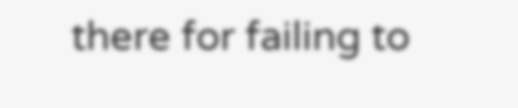there for failing to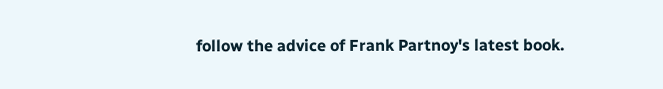follow the advice of Frank Partnoy's latest book.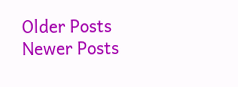Older Posts
Newer Posts